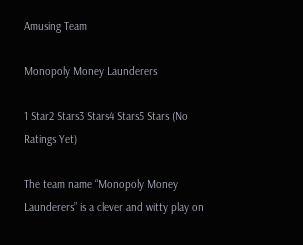Amusing Team

Monopoly Money Launderers

1 Star2 Stars3 Stars4 Stars5 Stars (No Ratings Yet)

The team name “Monopoly Money Launderers” is a clever and witty play on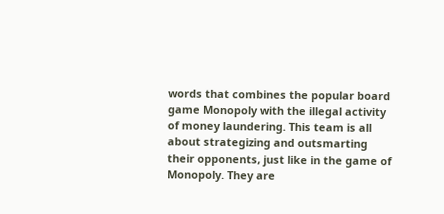words that combines the popular board game Monopoly with the illegal activity of money laundering. This team is all about strategizing and outsmarting their opponents, just like in the game of Monopoly. They are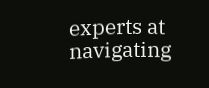experts at navigating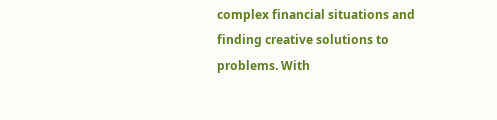complex financial situations and finding creative solutions to problems. With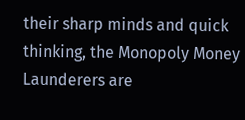their sharp minds and quick thinking, the Monopoly Money Launderers are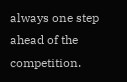always one step ahead of the competition.